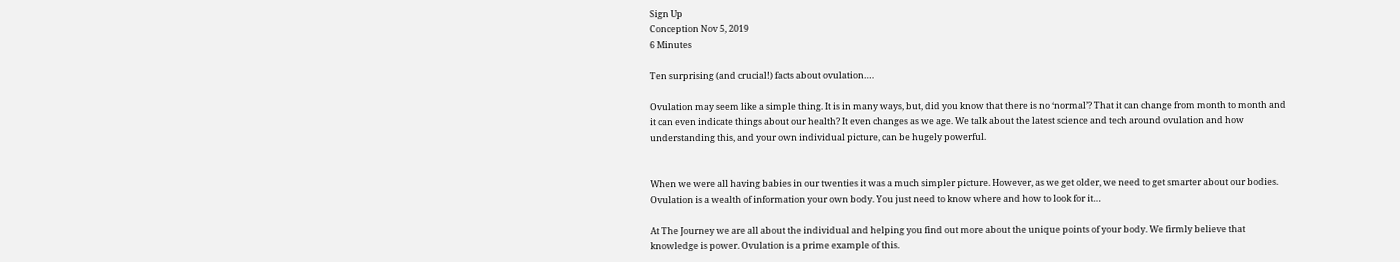Sign Up
Conception Nov 5, 2019
6 Minutes

Ten surprising (and crucial!) facts about ovulation….

Ovulation may seem like a simple thing. It is in many ways, but, did you know that there is no ‘normal’? That it can change from month to month and it can even indicate things about our health? It even changes as we age. We talk about the latest science and tech around ovulation and how understanding this, and your own individual picture, can be hugely powerful.


When we were all having babies in our twenties it was a much simpler picture. However, as we get older, we need to get smarter about our bodies. Ovulation is a wealth of information your own body. You just need to know where and how to look for it…

At The Journey we are all about the individual and helping you find out more about the unique points of your body. We firmly believe that knowledge is power. Ovulation is a prime example of this.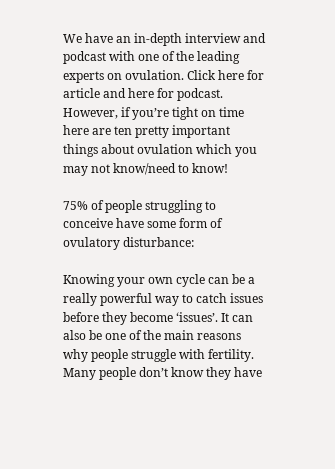We have an in-depth interview and podcast with one of the leading experts on ovulation. Click here for article and here for podcast. However, if you’re tight on time here are ten pretty important things about ovulation which you may not know/need to know!

75% of people struggling to conceive have some form of ovulatory disturbance:

Knowing your own cycle can be a really powerful way to catch issues before they become ‘issues’. It can also be one of the main reasons why people struggle with fertility. Many people don’t know they have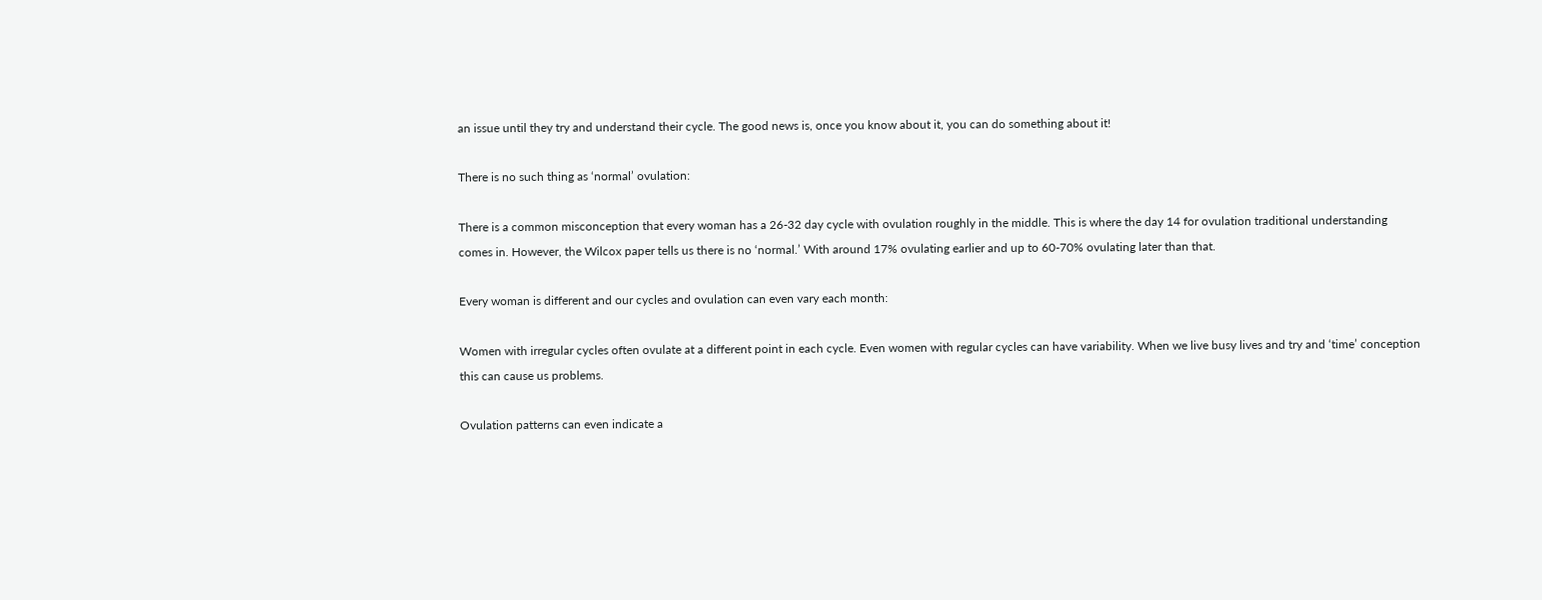an issue until they try and understand their cycle. The good news is, once you know about it, you can do something about it!

There is no such thing as ‘normal’ ovulation:

There is a common misconception that every woman has a 26-32 day cycle with ovulation roughly in the middle. This is where the day 14 for ovulation traditional understanding comes in. However, the Wilcox paper tells us there is no ‘normal.’ With around 17% ovulating earlier and up to 60-70% ovulating later than that.

Every woman is different and our cycles and ovulation can even vary each month:

Women with irregular cycles often ovulate at a different point in each cycle. Even women with regular cycles can have variability. When we live busy lives and try and ‘time’ conception this can cause us problems.

Ovulation patterns can even indicate a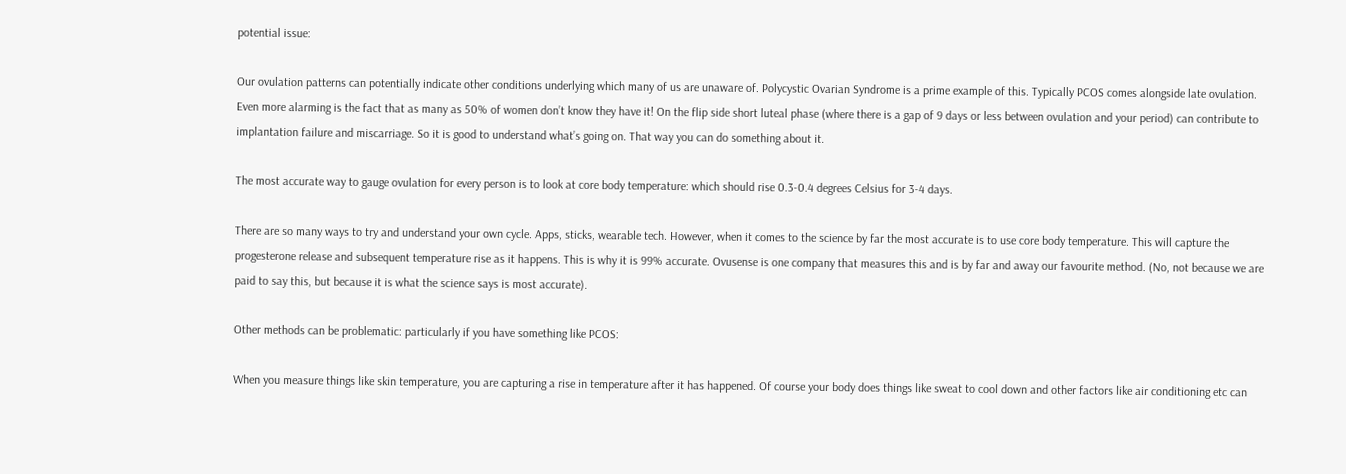potential issue:

Our ovulation patterns can potentially indicate other conditions underlying which many of us are unaware of. Polycystic Ovarian Syndrome is a prime example of this. Typically PCOS comes alongside late ovulation. Even more alarming is the fact that as many as 50% of women don’t know they have it! On the flip side short luteal phase (where there is a gap of 9 days or less between ovulation and your period) can contribute to implantation failure and miscarriage. So it is good to understand what’s going on. That way you can do something about it.

The most accurate way to gauge ovulation for every person is to look at core body temperature: which should rise 0.3-0.4 degrees Celsius for 3-4 days.

There are so many ways to try and understand your own cycle. Apps, sticks, wearable tech. However, when it comes to the science by far the most accurate is to use core body temperature. This will capture the progesterone release and subsequent temperature rise as it happens. This is why it is 99% accurate. Ovusense is one company that measures this and is by far and away our favourite method. (No, not because we are paid to say this, but because it is what the science says is most accurate).

Other methods can be problematic: particularly if you have something like PCOS:

When you measure things like skin temperature, you are capturing a rise in temperature after it has happened. Of course your body does things like sweat to cool down and other factors like air conditioning etc can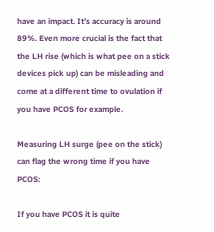have an impact. It’s accuracy is around 89%. Even more crucial is the fact that the LH rise (which is what pee on a stick devices pick up) can be misleading and come at a different time to ovulation if you have PCOS for example.

Measuring LH surge (pee on the stick) can flag the wrong time if you have PCOS:

If you have PCOS it is quite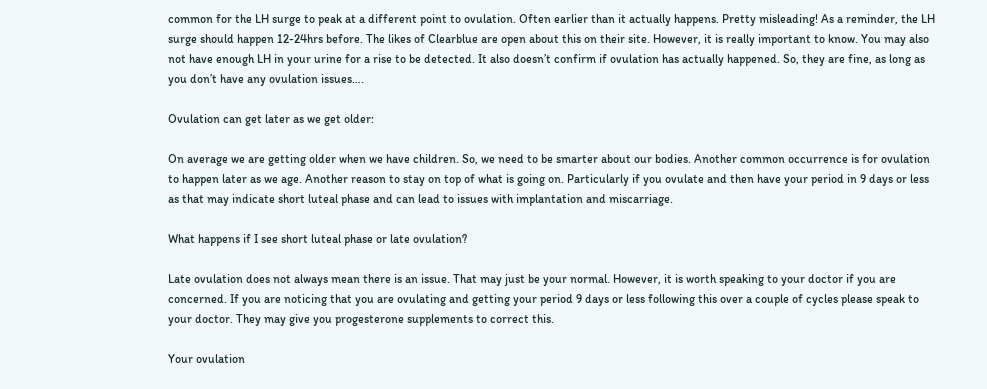common for the LH surge to peak at a different point to ovulation. Often earlier than it actually happens. Pretty misleading! As a reminder, the LH surge should happen 12-24hrs before. The likes of Clearblue are open about this on their site. However, it is really important to know. You may also not have enough LH in your urine for a rise to be detected. It also doesn’t confirm if ovulation has actually happened. So, they are fine, as long as you don’t have any ovulation issues….

Ovulation can get later as we get older:

On average we are getting older when we have children. So, we need to be smarter about our bodies. Another common occurrence is for ovulation to happen later as we age. Another reason to stay on top of what is going on. Particularly if you ovulate and then have your period in 9 days or less as that may indicate short luteal phase and can lead to issues with implantation and miscarriage.

What happens if I see short luteal phase or late ovulation?

Late ovulation does not always mean there is an issue. That may just be your normal. However, it is worth speaking to your doctor if you are concerned. If you are noticing that you are ovulating and getting your period 9 days or less following this over a couple of cycles please speak to your doctor. They may give you progesterone supplements to correct this.

Your ovulation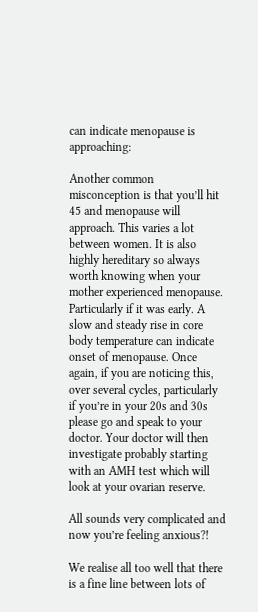can indicate menopause is approaching:

Another common misconception is that you’ll hit 45 and menopause will approach. This varies a lot between women. It is also highly hereditary so always worth knowing when your mother experienced menopause. Particularly if it was early. A slow and steady rise in core body temperature can indicate onset of menopause. Once again, if you are noticing this, over several cycles, particularly if you’re in your 20s and 30s please go and speak to your doctor. Your doctor will then investigate probably starting with an AMH test which will look at your ovarian reserve.

All sounds very complicated and now you’re feeling anxious?!

We realise all too well that there is a fine line between lots of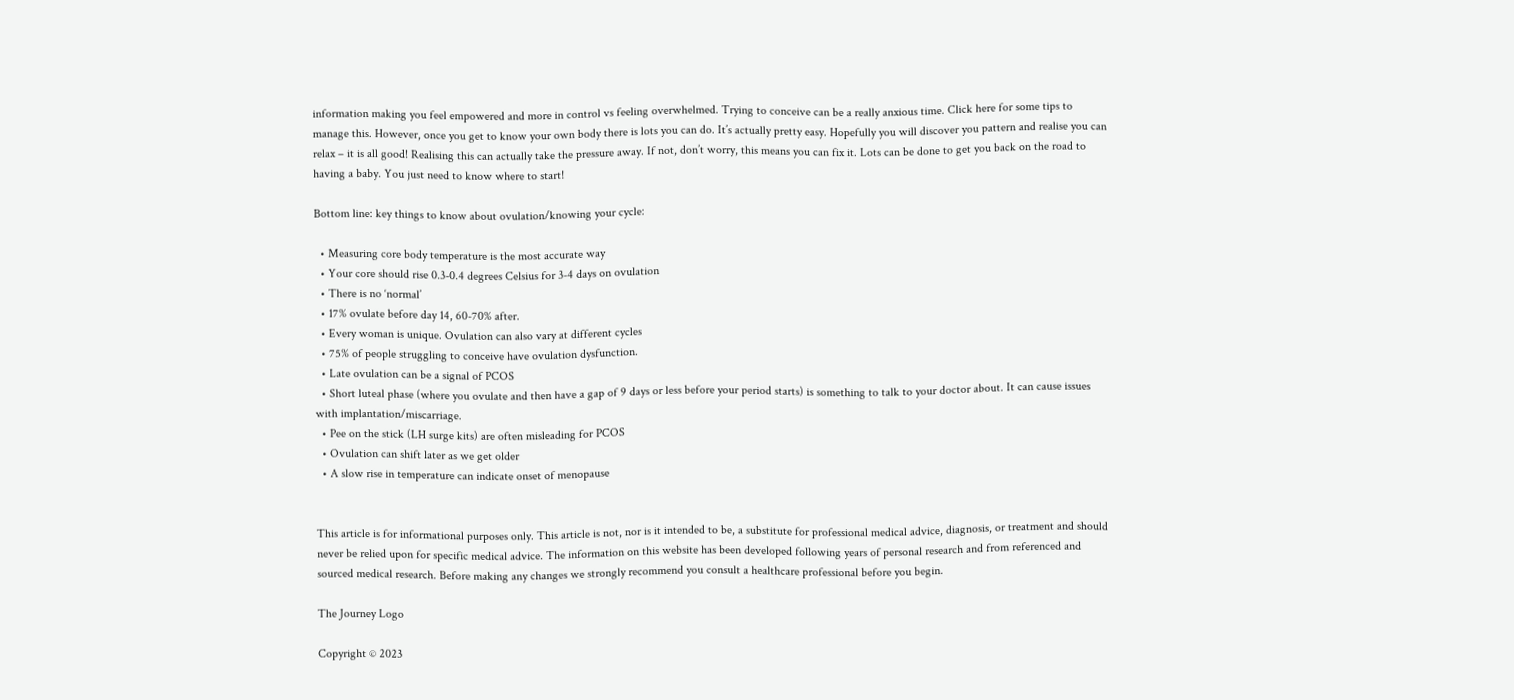information making you feel empowered and more in control vs feeling overwhelmed. Trying to conceive can be a really anxious time. Click here for some tips to manage this. However, once you get to know your own body there is lots you can do. It’s actually pretty easy. Hopefully you will discover you pattern and realise you can relax – it is all good! Realising this can actually take the pressure away. If not, don’t worry, this means you can fix it. Lots can be done to get you back on the road to having a baby. You just need to know where to start!

Bottom line: key things to know about ovulation/knowing your cycle:

  • Measuring core body temperature is the most accurate way
  • Your core should rise 0.3-0.4 degrees Celsius for 3-4 days on ovulation
  • There is no ‘normal’
  • 17% ovulate before day 14, 60-70% after.
  • Every woman is unique. Ovulation can also vary at different cycles
  • 75% of people struggling to conceive have ovulation dysfunction.
  • Late ovulation can be a signal of PCOS
  • Short luteal phase (where you ovulate and then have a gap of 9 days or less before your period starts) is something to talk to your doctor about. It can cause issues with implantation/miscarriage.
  • Pee on the stick (LH surge kits) are often misleading for PCOS
  • Ovulation can shift later as we get older
  • A slow rise in temperature can indicate onset of menopause


This article is for informational purposes only. This article is not, nor is it intended to be, a substitute for professional medical advice, diagnosis, or treatment and should never be relied upon for specific medical advice. The information on this website has been developed following years of personal research and from referenced and sourced medical research. Before making any changes we strongly recommend you consult a healthcare professional before you begin.

The Journey Logo

Copyright © 2023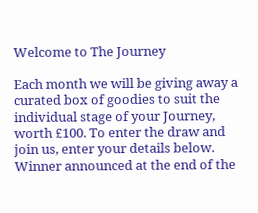Welcome to The Journey

Each month we will be giving away a curated box of goodies to suit the individual stage of your Journey, worth £100. To enter the draw and join us, enter your details below. Winner announced at the end of the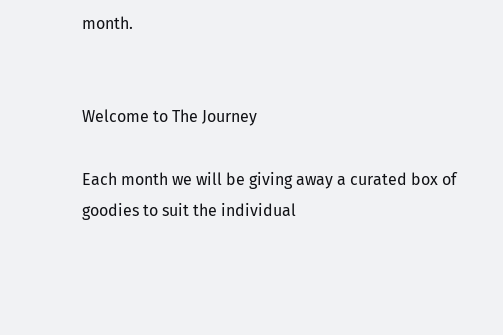month.


Welcome to The Journey

Each month we will be giving away a curated box of goodies to suit the individual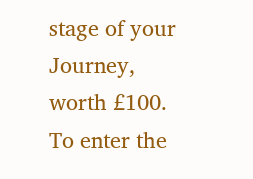stage of your Journey, worth £100. To enter the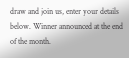draw and join us, enter your details below. Winner announced at the end of the month.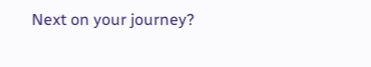Next on your journey?